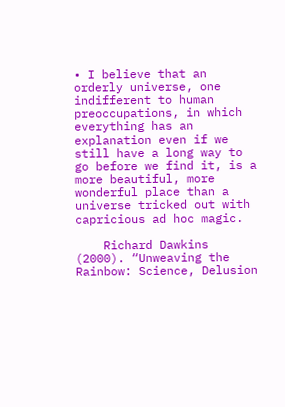• I believe that an orderly universe, one indifferent to human preoccupations, in which everything has an explanation even if we still have a long way to go before we find it, is a more beautiful, more wonderful place than a universe tricked out with capricious ad hoc magic.

    Richard Dawkins (2000). “Unweaving the Rainbow: Science, Delusion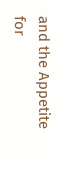and the Appetite for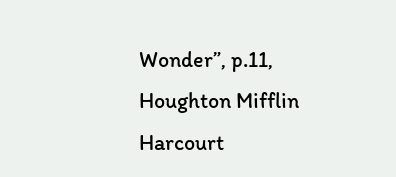Wonder”, p.11, Houghton Mifflin Harcourt